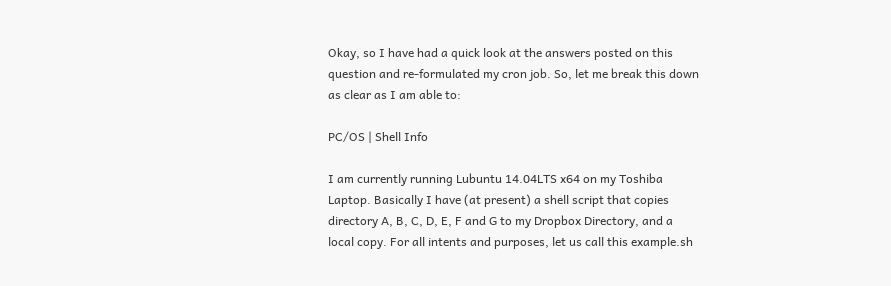Okay, so I have had a quick look at the answers posted on this question and re-formulated my cron job. So, let me break this down as clear as I am able to:

PC/OS | Shell Info

I am currently running Lubuntu 14.04LTS x64 on my Toshiba Laptop. Basically I have (at present) a shell script that copies directory A, B, C, D, E, F and G to my Dropbox Directory, and a local copy. For all intents and purposes, let us call this example.sh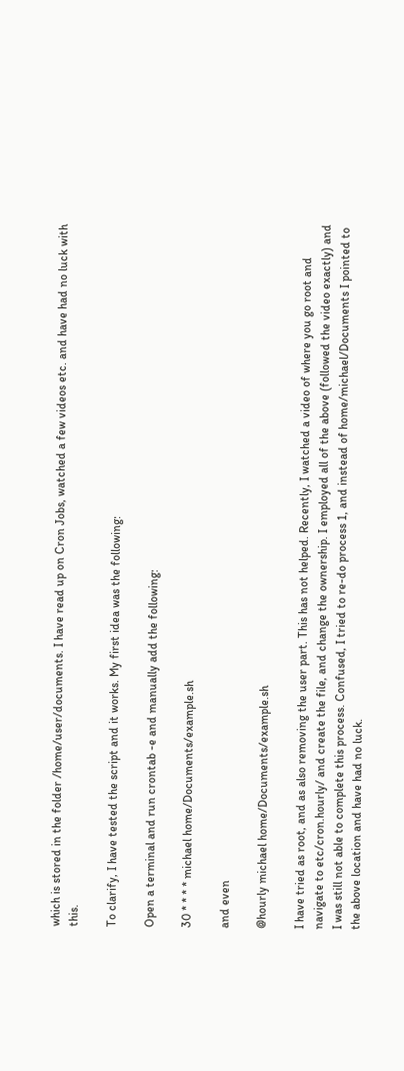which is stored in the folder /home/user/documents. I have read up on Cron Jobs, watched a few videos etc. and have had no luck with this.

To clarify, I have tested the script and it works. My first idea was the following:

Open a terminal and run crontab -e and manually add the following:

30 * * * * michael home/Documents/example.sh

and even

@hourly michael home/Documents/example.sh

I have tried as root, and as also removing the user part. This has not helped. Recently, I watched a video of where you go root and navigate to etc/cron.hourly/ and create the file, and change the ownership. I employed all of the above (followed the video exactly) and I was still not able to complete this process. Confused, I tried to re-do process 1, and instead of home/michael/Documents I pointed to the above location and have had no luck.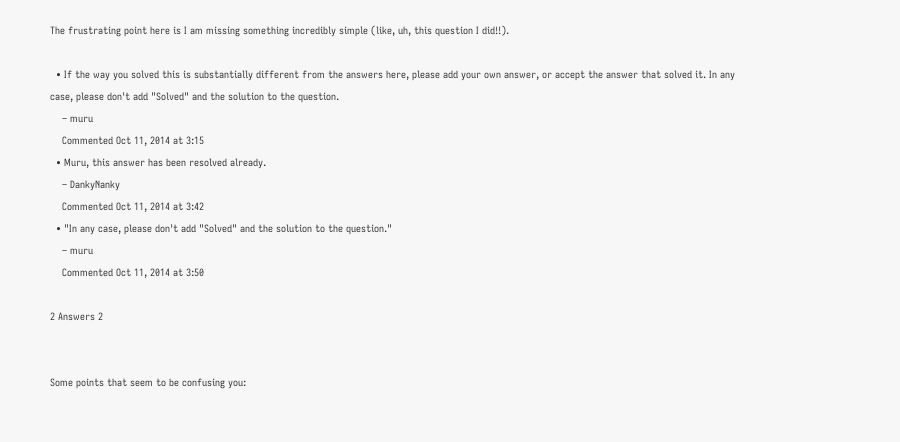The frustrating point here is I am missing something incredibly simple (like, uh, this question I did!!).

  • If the way you solved this is substantially different from the answers here, please add your own answer, or accept the answer that solved it. In any case, please don't add "Solved" and the solution to the question.
    – muru
    Commented Oct 11, 2014 at 3:15
  • Muru, this answer has been resolved already.
    – DankyNanky
    Commented Oct 11, 2014 at 3:42
  • "In any case, please don't add "Solved" and the solution to the question."
    – muru
    Commented Oct 11, 2014 at 3:50

2 Answers 2


Some points that seem to be confusing you: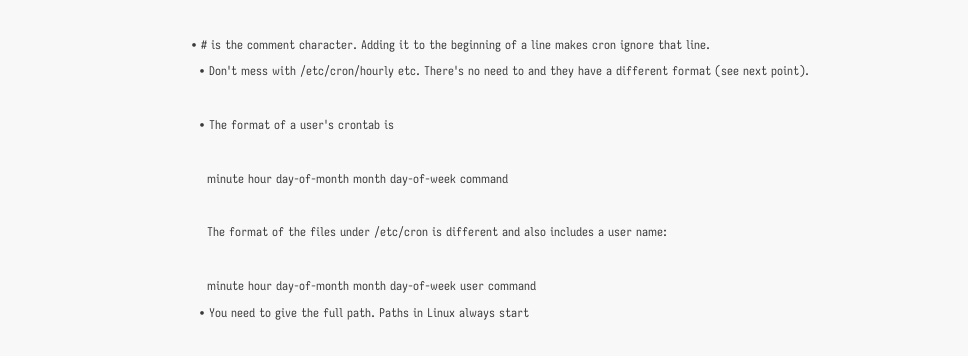• # is the comment character. Adding it to the beginning of a line makes cron ignore that line.
  • Don't mess with /etc/cron/hourly etc. There's no need to and they have a different format (see next point).

  • The format of a user's crontab is

    minute hour day-of-month month day-of-week command

    The format of the files under /etc/cron is different and also includes a user name:

    minute hour day-of-month month day-of-week user command
  • You need to give the full path. Paths in Linux always start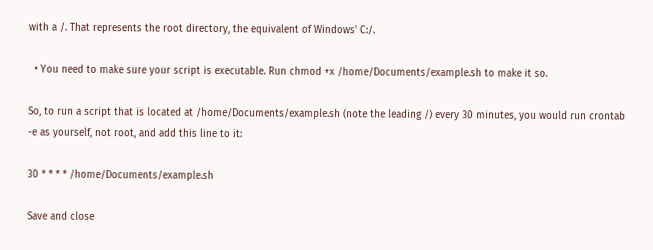with a /. That represents the root directory, the equivalent of Windows' C:/.

  • You need to make sure your script is executable. Run chmod +x /home/Documents/example.sh to make it so.

So, to run a script that is located at /home/Documents/example.sh (note the leading /) every 30 minutes, you would run crontab -e as yourself, not root, and add this line to it:

30 * * * * /home/Documents/example.sh

Save and close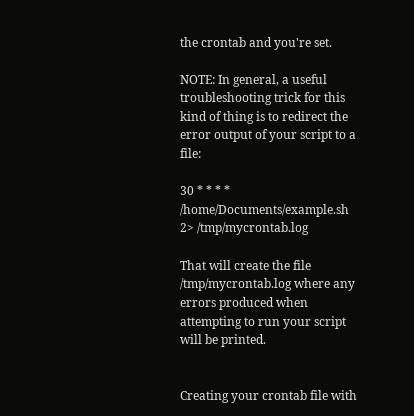the crontab and you're set.

NOTE: In general, a useful troubleshooting trick for this kind of thing is to redirect the error output of your script to a file:

30 * * * * /home/Documents/example.sh 2> /tmp/mycrontab.log

That will create the file /tmp/mycrontab.log where any errors produced when attempting to run your script will be printed.


Creating your crontab file with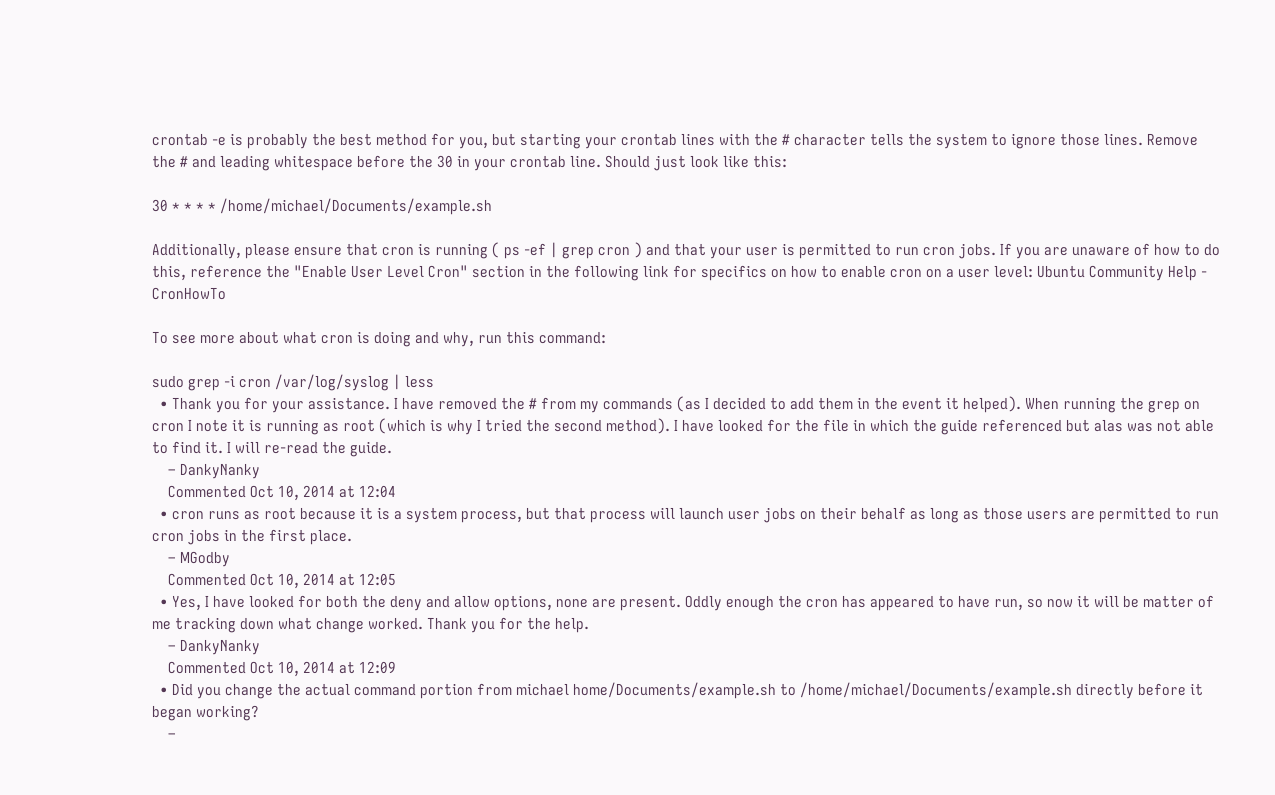crontab -e is probably the best method for you, but starting your crontab lines with the # character tells the system to ignore those lines. Remove the # and leading whitespace before the 30 in your crontab line. Should just look like this:

30 * * * * /home/michael/Documents/example.sh

Additionally, please ensure that cron is running ( ps -ef | grep cron ) and that your user is permitted to run cron jobs. If you are unaware of how to do this, reference the "Enable User Level Cron" section in the following link for specifics on how to enable cron on a user level: Ubuntu Community Help - CronHowTo

To see more about what cron is doing and why, run this command:

sudo grep -i cron /var/log/syslog | less
  • Thank you for your assistance. I have removed the # from my commands (as I decided to add them in the event it helped). When running the grep on cron I note it is running as root (which is why I tried the second method). I have looked for the file in which the guide referenced but alas was not able to find it. I will re-read the guide.
    – DankyNanky
    Commented Oct 10, 2014 at 12:04
  • cron runs as root because it is a system process, but that process will launch user jobs on their behalf as long as those users are permitted to run cron jobs in the first place.
    – MGodby
    Commented Oct 10, 2014 at 12:05
  • Yes, I have looked for both the deny and allow options, none are present. Oddly enough the cron has appeared to have run, so now it will be matter of me tracking down what change worked. Thank you for the help.
    – DankyNanky
    Commented Oct 10, 2014 at 12:09
  • Did you change the actual command portion from michael home/Documents/example.sh to /home/michael/Documents/example.sh directly before it began working?
    –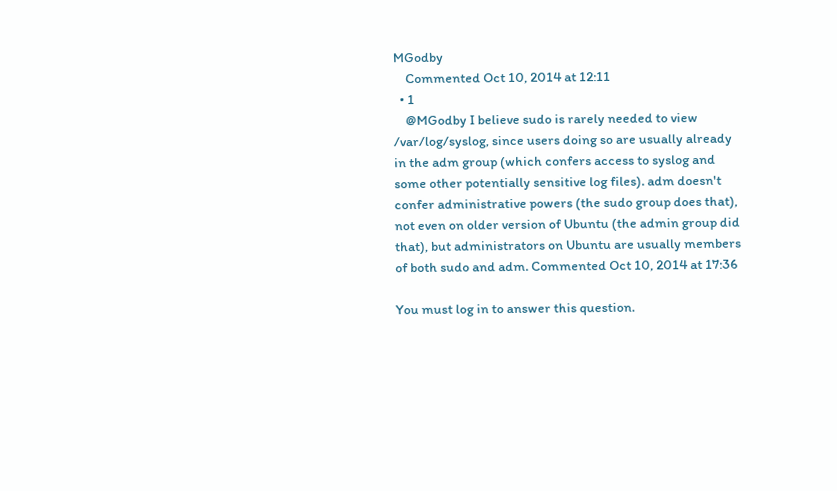MGodby
    Commented Oct 10, 2014 at 12:11
  • 1
    @MGodby I believe sudo is rarely needed to view /var/log/syslog, since users doing so are usually already in the adm group (which confers access to syslog and some other potentially sensitive log files). adm doesn't confer administrative powers (the sudo group does that), not even on older version of Ubuntu (the admin group did that), but administrators on Ubuntu are usually members of both sudo and adm. Commented Oct 10, 2014 at 17:36

You must log in to answer this question.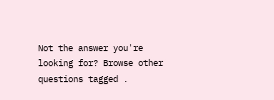Not the answer you're looking for? Browse other questions tagged .